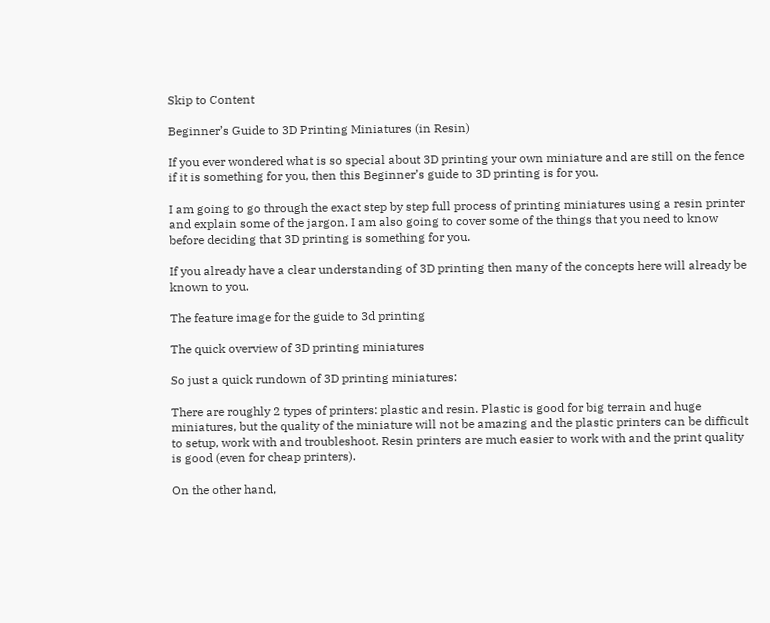Skip to Content

Beginner’s Guide to 3D Printing Miniatures (in Resin)

If you ever wondered what is so special about 3D printing your own miniature and are still on the fence if it is something for you, then this Beginner’s guide to 3D printing is for you.

I am going to go through the exact step by step full process of printing miniatures using a resin printer and explain some of the jargon. I am also going to cover some of the things that you need to know before deciding that 3D printing is something for you.

If you already have a clear understanding of 3D printing then many of the concepts here will already be known to you.

The feature image for the guide to 3d printing

The quick overview of 3D printing miniatures

So just a quick rundown of 3D printing miniatures:

There are roughly 2 types of printers: plastic and resin. Plastic is good for big terrain and huge miniatures, but the quality of the miniature will not be amazing and the plastic printers can be difficult to setup, work with and troubleshoot. Resin printers are much easier to work with and the print quality is good (even for cheap printers).

On the other hand,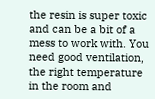the resin is super toxic and can be a bit of a mess to work with. You need good ventilation, the right temperature in the room and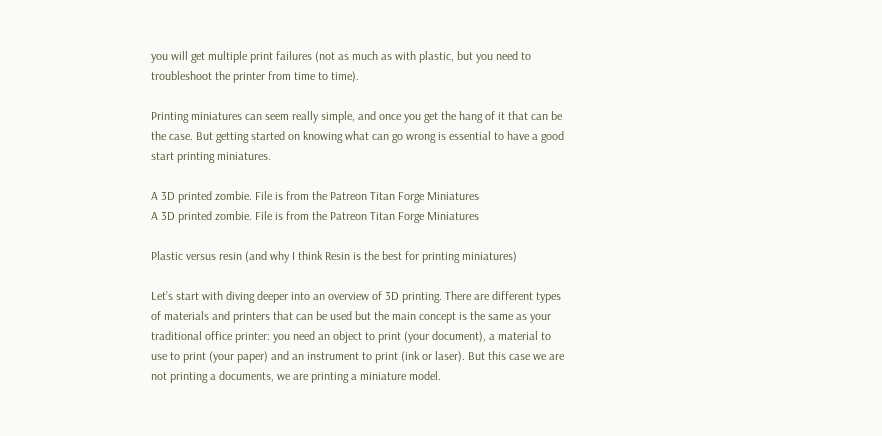you will get multiple print failures (not as much as with plastic, but you need to troubleshoot the printer from time to time).

Printing miniatures can seem really simple, and once you get the hang of it that can be the case. But getting started on knowing what can go wrong is essential to have a good start printing miniatures.

A 3D printed zombie. File is from the Patreon Titan Forge Miniatures
A 3D printed zombie. File is from the Patreon Titan Forge Miniatures

Plastic versus resin (and why I think Resin is the best for printing miniatures)

Let’s start with diving deeper into an overview of 3D printing. There are different types of materials and printers that can be used but the main concept is the same as your traditional office printer: you need an object to print (your document), a material to use to print (your paper) and an instrument to print (ink or laser). But this case we are not printing a documents, we are printing a miniature model.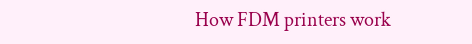How FDM printers work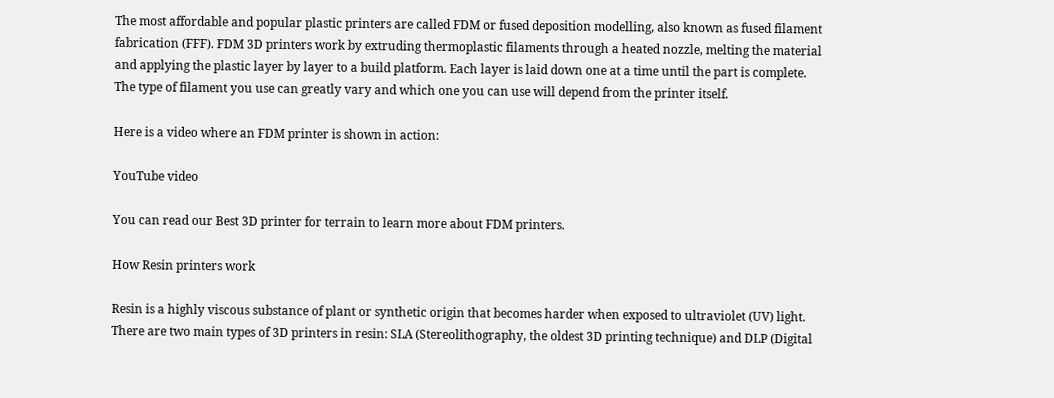The most affordable and popular plastic printers are called FDM or fused deposition modelling, also known as fused filament fabrication (FFF). FDM 3D printers work by extruding thermoplastic filaments through a heated nozzle, melting the material and applying the plastic layer by layer to a build platform. Each layer is laid down one at a time until the part is complete. The type of filament you use can greatly vary and which one you can use will depend from the printer itself.

Here is a video where an FDM printer is shown in action:

YouTube video

You can read our Best 3D printer for terrain to learn more about FDM printers.

How Resin printers work

Resin is a highly viscous substance of plant or synthetic origin that becomes harder when exposed to ultraviolet (UV) light. There are two main types of 3D printers in resin: SLA (Stereolithography, the oldest 3D printing technique) and DLP (Digital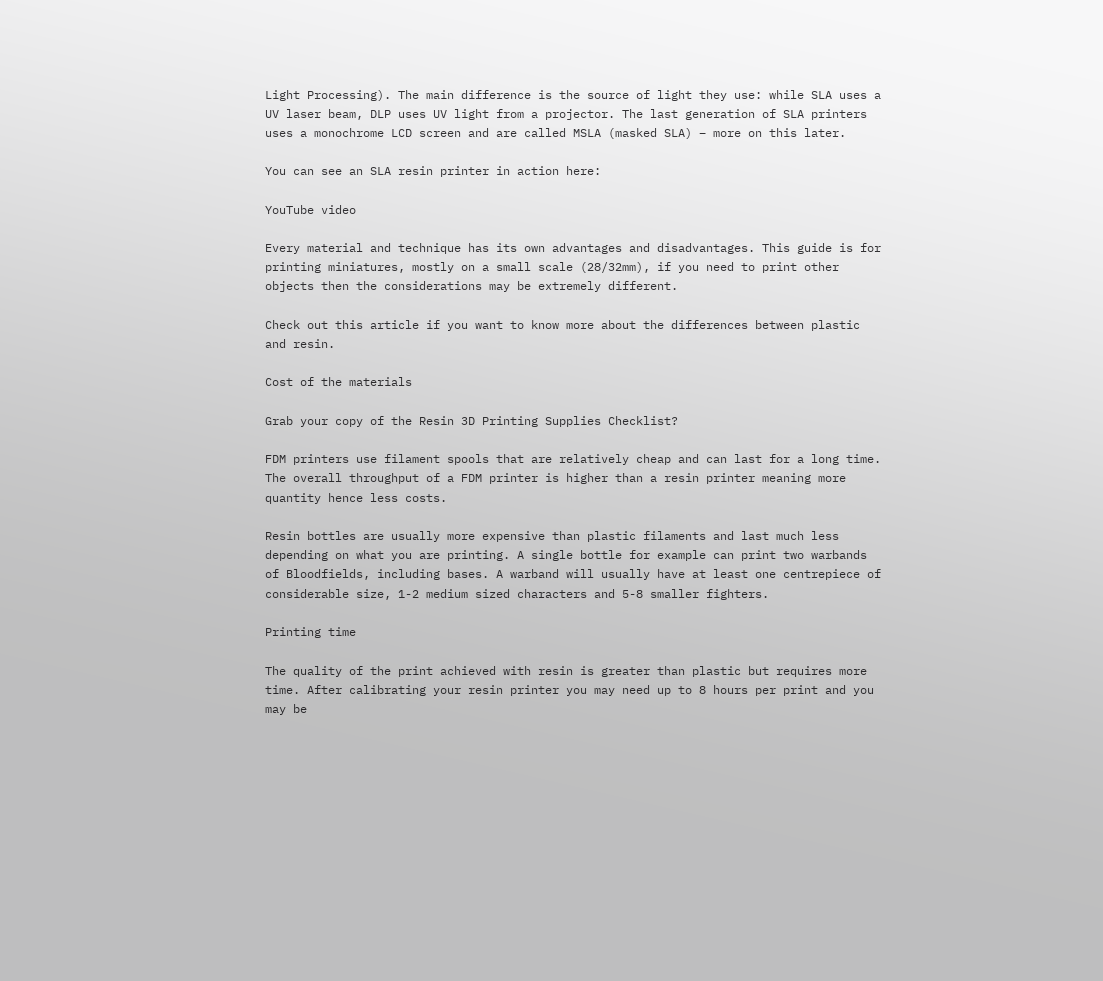Light Processing). The main difference is the source of light they use: while SLA uses a UV laser beam, DLP uses UV light from a projector. The last generation of SLA printers uses a monochrome LCD screen and are called MSLA (masked SLA) – more on this later.

You can see an SLA resin printer in action here:

YouTube video

Every material and technique has its own advantages and disadvantages. This guide is for printing miniatures, mostly on a small scale (28/32mm), if you need to print other objects then the considerations may be extremely different.

Check out this article if you want to know more about the differences between plastic and resin.

Cost of the materials

Grab your copy of the Resin 3D Printing Supplies Checklist?

FDM printers use filament spools that are relatively cheap and can last for a long time. The overall throughput of a FDM printer is higher than a resin printer meaning more quantity hence less costs.

Resin bottles are usually more expensive than plastic filaments and last much less depending on what you are printing. A single bottle for example can print two warbands of Bloodfields, including bases. A warband will usually have at least one centrepiece of considerable size, 1-2 medium sized characters and 5-8 smaller fighters.

Printing time

The quality of the print achieved with resin is greater than plastic but requires more time. After calibrating your resin printer you may need up to 8 hours per print and you may be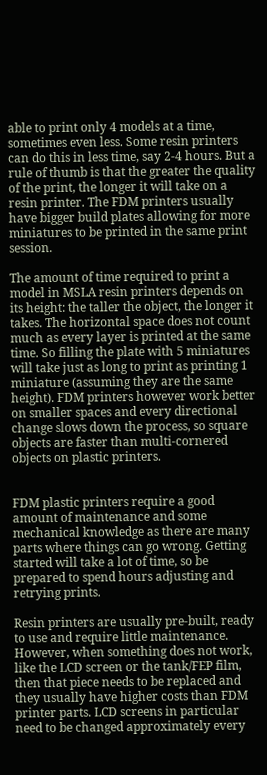able to print only 4 models at a time, sometimes even less. Some resin printers can do this in less time, say 2-4 hours. But a rule of thumb is that the greater the quality of the print, the longer it will take on a resin printer. The FDM printers usually have bigger build plates allowing for more miniatures to be printed in the same print session.

The amount of time required to print a model in MSLA resin printers depends on its height: the taller the object, the longer it takes. The horizontal space does not count much as every layer is printed at the same time. So filling the plate with 5 miniatures will take just as long to print as printing 1 miniature (assuming they are the same height). FDM printers however work better on smaller spaces and every directional change slows down the process, so square objects are faster than multi-cornered objects on plastic printers.


FDM plastic printers require a good amount of maintenance and some mechanical knowledge as there are many parts where things can go wrong. Getting started will take a lot of time, so be prepared to spend hours adjusting and retrying prints.

Resin printers are usually pre-built, ready to use and require little maintenance. However, when something does not work, like the LCD screen or the tank/FEP film, then that piece needs to be replaced and they usually have higher costs than FDM printer parts. LCD screens in particular need to be changed approximately every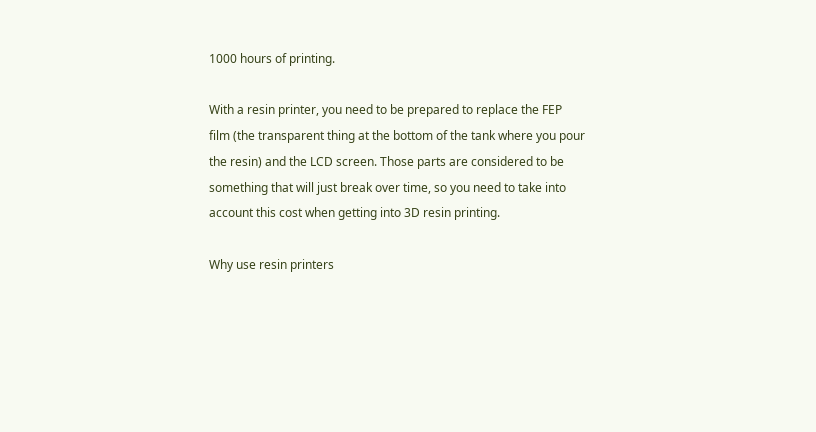1000 hours of printing.

With a resin printer, you need to be prepared to replace the FEP film (the transparent thing at the bottom of the tank where you pour the resin) and the LCD screen. Those parts are considered to be something that will just break over time, so you need to take into account this cost when getting into 3D resin printing.

Why use resin printers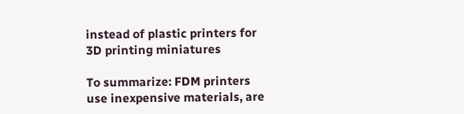instead of plastic printers for 3D printing miniatures

To summarize: FDM printers use inexpensive materials, are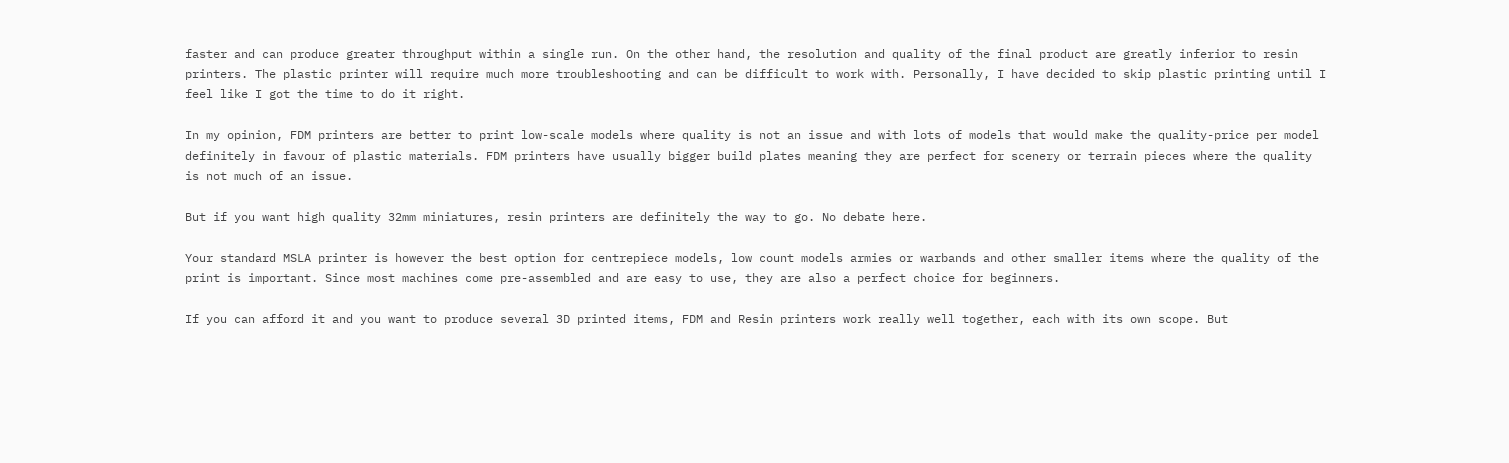faster and can produce greater throughput within a single run. On the other hand, the resolution and quality of the final product are greatly inferior to resin printers. The plastic printer will require much more troubleshooting and can be difficult to work with. Personally, I have decided to skip plastic printing until I feel like I got the time to do it right.

In my opinion, FDM printers are better to print low-scale models where quality is not an issue and with lots of models that would make the quality-price per model definitely in favour of plastic materials. FDM printers have usually bigger build plates meaning they are perfect for scenery or terrain pieces where the quality is not much of an issue.

But if you want high quality 32mm miniatures, resin printers are definitely the way to go. No debate here.

Your standard MSLA printer is however the best option for centrepiece models, low count models armies or warbands and other smaller items where the quality of the print is important. Since most machines come pre-assembled and are easy to use, they are also a perfect choice for beginners.

If you can afford it and you want to produce several 3D printed items, FDM and Resin printers work really well together, each with its own scope. But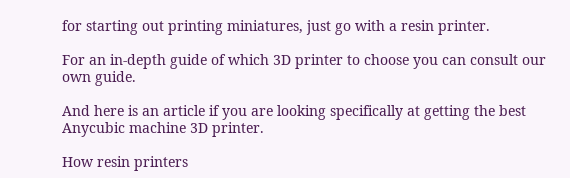for starting out printing miniatures, just go with a resin printer.

For an in-depth guide of which 3D printer to choose you can consult our own guide.

And here is an article if you are looking specifically at getting the best Anycubic machine 3D printer.

How resin printers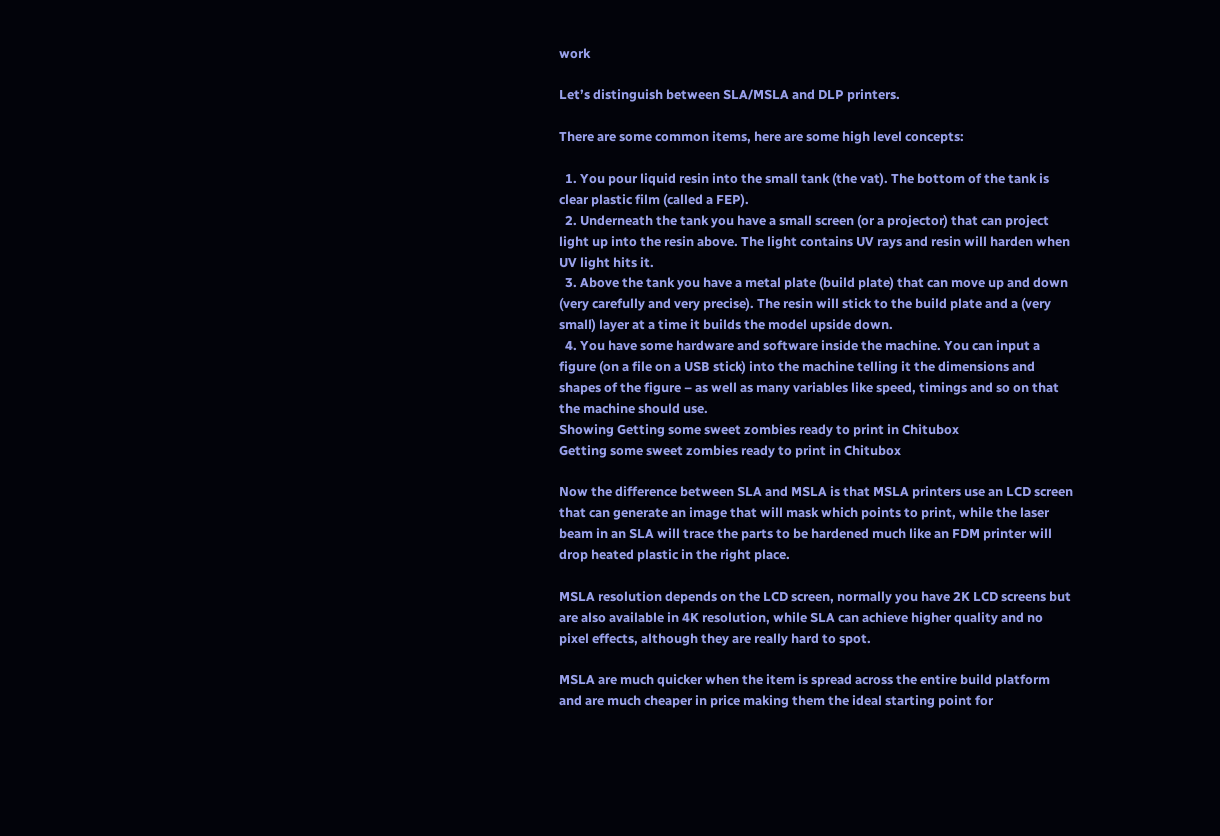work

Let’s distinguish between SLA/MSLA and DLP printers.

There are some common items, here are some high level concepts:

  1. You pour liquid resin into the small tank (the vat). The bottom of the tank is clear plastic film (called a FEP).
  2. Underneath the tank you have a small screen (or a projector) that can project light up into the resin above. The light contains UV rays and resin will harden when UV light hits it.
  3. Above the tank you have a metal plate (build plate) that can move up and down (very carefully and very precise). The resin will stick to the build plate and a (very small) layer at a time it builds the model upside down.
  4. You have some hardware and software inside the machine. You can input a figure (on a file on a USB stick) into the machine telling it the dimensions and shapes of the figure – as well as many variables like speed, timings and so on that the machine should use.
Showing Getting some sweet zombies ready to print in Chitubox
Getting some sweet zombies ready to print in Chitubox

Now the difference between SLA and MSLA is that MSLA printers use an LCD screen that can generate an image that will mask which points to print, while the laser beam in an SLA will trace the parts to be hardened much like an FDM printer will drop heated plastic in the right place.

MSLA resolution depends on the LCD screen, normally you have 2K LCD screens but are also available in 4K resolution, while SLA can achieve higher quality and no pixel effects, although they are really hard to spot.

MSLA are much quicker when the item is spread across the entire build platform and are much cheaper in price making them the ideal starting point for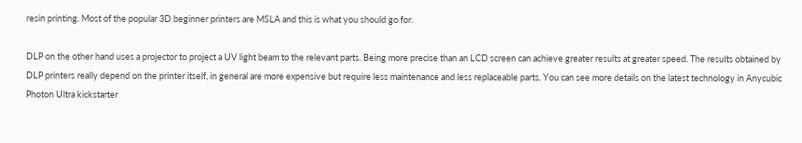resin printing. Most of the popular 3D beginner printers are MSLA and this is what you should go for.

DLP on the other hand uses a projector to project a UV light beam to the relevant parts. Being more precise than an LCD screen can achieve greater results at greater speed. The results obtained by DLP printers really depend on the printer itself, in general are more expensive but require less maintenance and less replaceable parts. You can see more details on the latest technology in Anycubic Photon Ultra kickstarter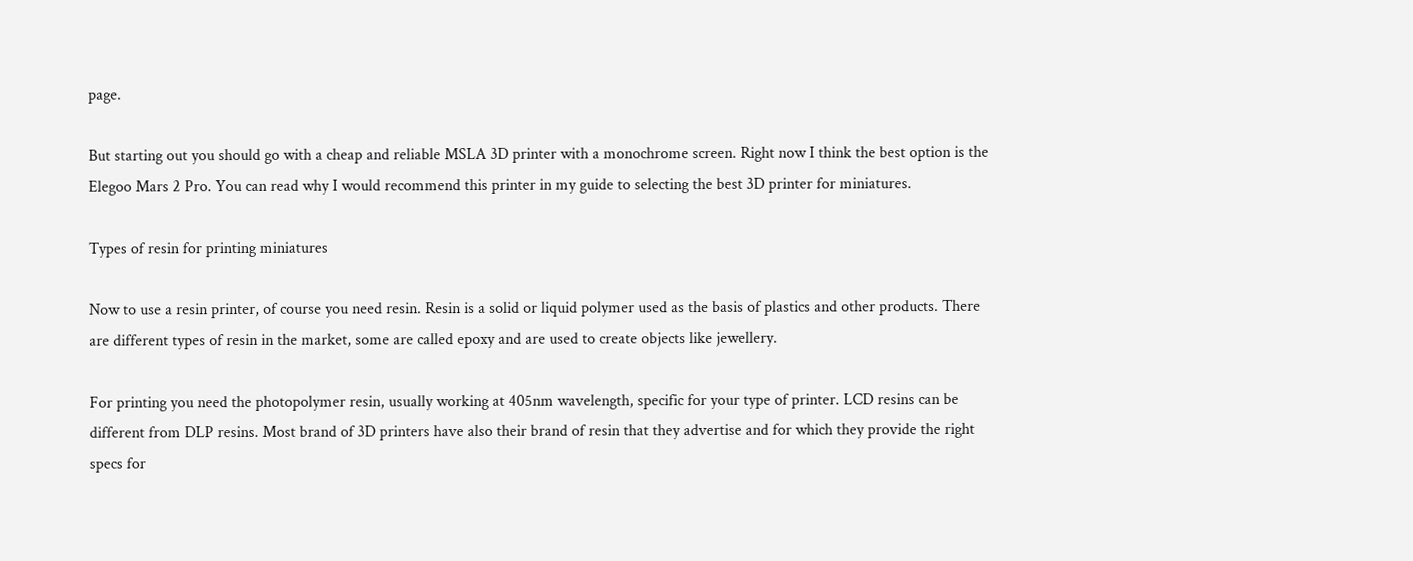page.

But starting out you should go with a cheap and reliable MSLA 3D printer with a monochrome screen. Right now I think the best option is the Elegoo Mars 2 Pro. You can read why I would recommend this printer in my guide to selecting the best 3D printer for miniatures.

Types of resin for printing miniatures

Now to use a resin printer, of course you need resin. Resin is a solid or liquid polymer used as the basis of plastics and other products. There are different types of resin in the market, some are called epoxy and are used to create objects like jewellery.

For printing you need the photopolymer resin, usually working at 405nm wavelength, specific for your type of printer. LCD resins can be different from DLP resins. Most brand of 3D printers have also their brand of resin that they advertise and for which they provide the right specs for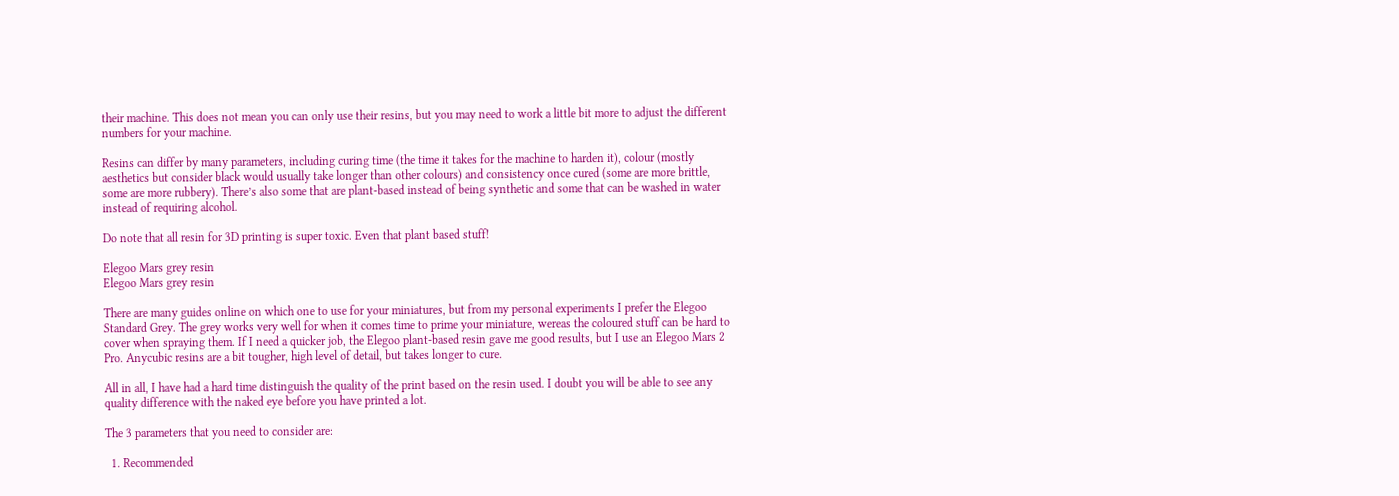their machine. This does not mean you can only use their resins, but you may need to work a little bit more to adjust the different numbers for your machine.

Resins can differ by many parameters, including curing time (the time it takes for the machine to harden it), colour (mostly aesthetics but consider black would usually take longer than other colours) and consistency once cured (some are more brittle, some are more rubbery). There’s also some that are plant-based instead of being synthetic and some that can be washed in water instead of requiring alcohol.

Do note that all resin for 3D printing is super toxic. Even that plant based stuff!

Elegoo Mars grey resin
Elegoo Mars grey resin

There are many guides online on which one to use for your miniatures, but from my personal experiments I prefer the Elegoo Standard Grey. The grey works very well for when it comes time to prime your miniature, wereas the coloured stuff can be hard to cover when spraying them. If I need a quicker job, the Elegoo plant-based resin gave me good results, but I use an Elegoo Mars 2 Pro. Anycubic resins are a bit tougher, high level of detail, but takes longer to cure.

All in all, I have had a hard time distinguish the quality of the print based on the resin used. I doubt you will be able to see any quality difference with the naked eye before you have printed a lot.

The 3 parameters that you need to consider are:

  1. Recommended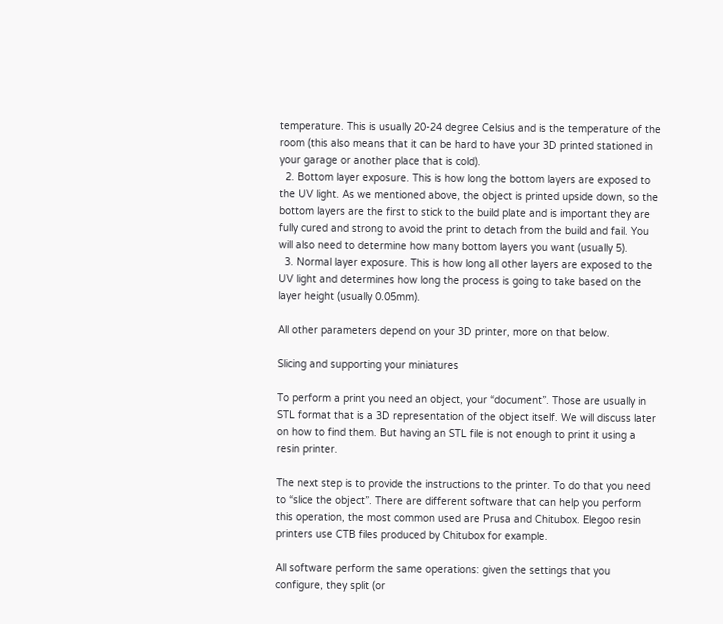temperature. This is usually 20-24 degree Celsius and is the temperature of the room (this also means that it can be hard to have your 3D printed stationed in your garage or another place that is cold).
  2. Bottom layer exposure. This is how long the bottom layers are exposed to the UV light. As we mentioned above, the object is printed upside down, so the bottom layers are the first to stick to the build plate and is important they are fully cured and strong to avoid the print to detach from the build and fail. You will also need to determine how many bottom layers you want (usually 5).
  3. Normal layer exposure. This is how long all other layers are exposed to the UV light and determines how long the process is going to take based on the layer height (usually 0.05mm).

All other parameters depend on your 3D printer, more on that below.

Slicing and supporting your miniatures

To perform a print you need an object, your “document”. Those are usually in STL format that is a 3D representation of the object itself. We will discuss later on how to find them. But having an STL file is not enough to print it using a resin printer.

The next step is to provide the instructions to the printer. To do that you need to “slice the object”. There are different software that can help you perform this operation, the most common used are Prusa and Chitubox. Elegoo resin printers use CTB files produced by Chitubox for example.

All software perform the same operations: given the settings that you configure, they split (or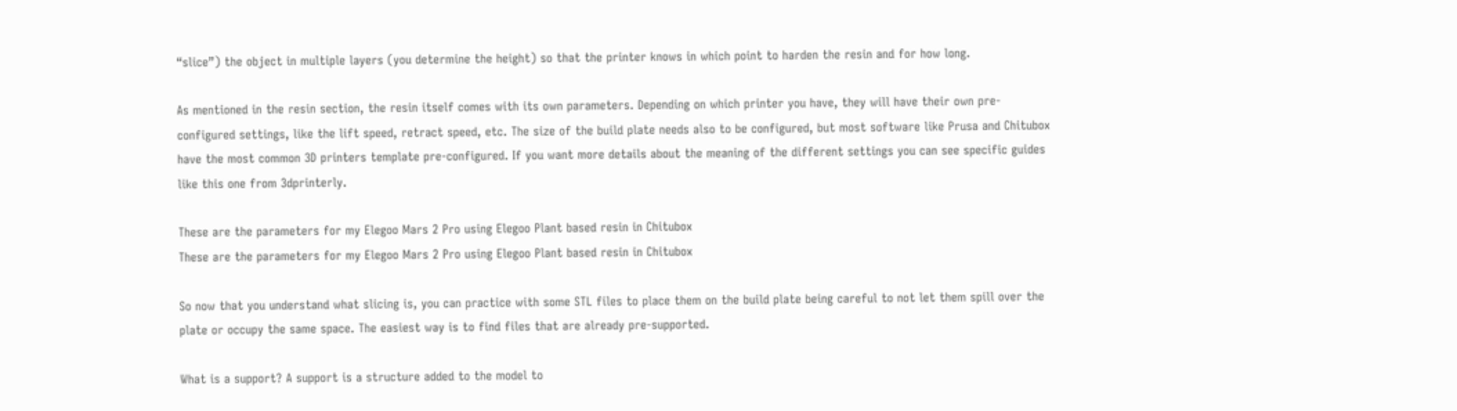“slice”) the object in multiple layers (you determine the height) so that the printer knows in which point to harden the resin and for how long.

As mentioned in the resin section, the resin itself comes with its own parameters. Depending on which printer you have, they will have their own pre-configured settings, like the lift speed, retract speed, etc. The size of the build plate needs also to be configured, but most software like Prusa and Chitubox have the most common 3D printers template pre-configured. If you want more details about the meaning of the different settings you can see specific guides like this one from 3dprinterly.

These are the parameters for my Elegoo Mars 2 Pro using Elegoo Plant based resin in Chitubox
These are the parameters for my Elegoo Mars 2 Pro using Elegoo Plant based resin in Chitubox

So now that you understand what slicing is, you can practice with some STL files to place them on the build plate being careful to not let them spill over the plate or occupy the same space. The easiest way is to find files that are already pre-supported.

What is a support? A support is a structure added to the model to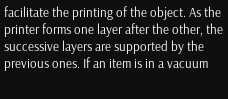facilitate the printing of the object. As the printer forms one layer after the other, the successive layers are supported by the previous ones. If an item is in a vacuum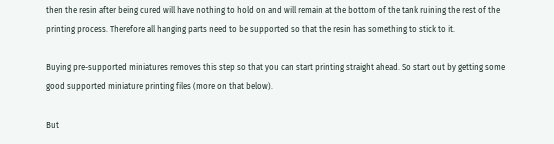then the resin after being cured will have nothing to hold on and will remain at the bottom of the tank ruining the rest of the printing process. Therefore all hanging parts need to be supported so that the resin has something to stick to it.

Buying pre-supported miniatures removes this step so that you can start printing straight ahead. So start out by getting some good supported miniature printing files (more on that below).

But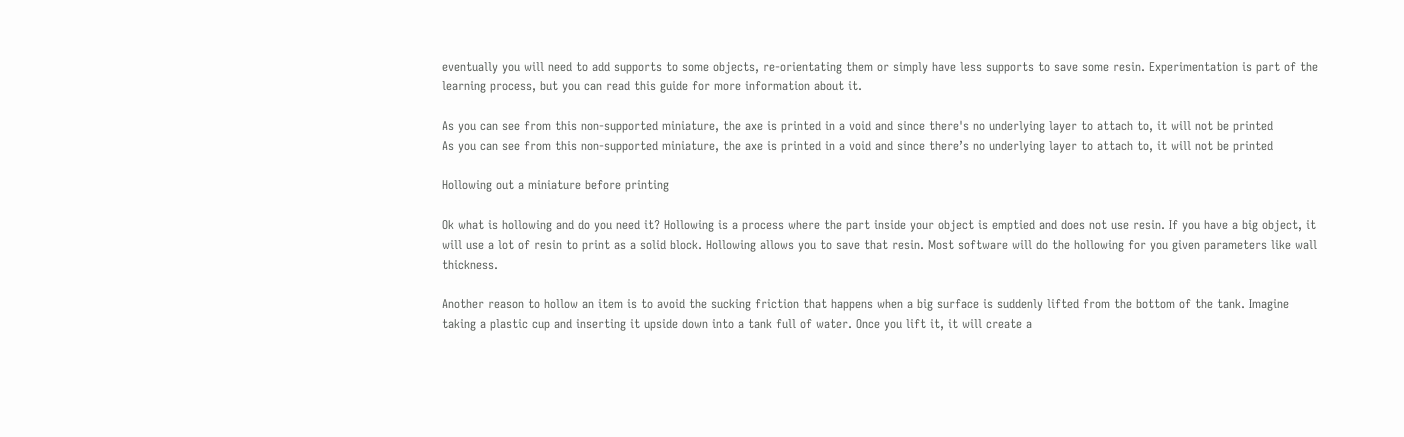eventually you will need to add supports to some objects, re-orientating them or simply have less supports to save some resin. Experimentation is part of the learning process, but you can read this guide for more information about it.

As you can see from this non-supported miniature, the axe is printed in a void and since there's no underlying layer to attach to, it will not be printed
As you can see from this non-supported miniature, the axe is printed in a void and since there’s no underlying layer to attach to, it will not be printed

Hollowing out a miniature before printing

Ok what is hollowing and do you need it? Hollowing is a process where the part inside your object is emptied and does not use resin. If you have a big object, it will use a lot of resin to print as a solid block. Hollowing allows you to save that resin. Most software will do the hollowing for you given parameters like wall thickness.

Another reason to hollow an item is to avoid the sucking friction that happens when a big surface is suddenly lifted from the bottom of the tank. Imagine taking a plastic cup and inserting it upside down into a tank full of water. Once you lift it, it will create a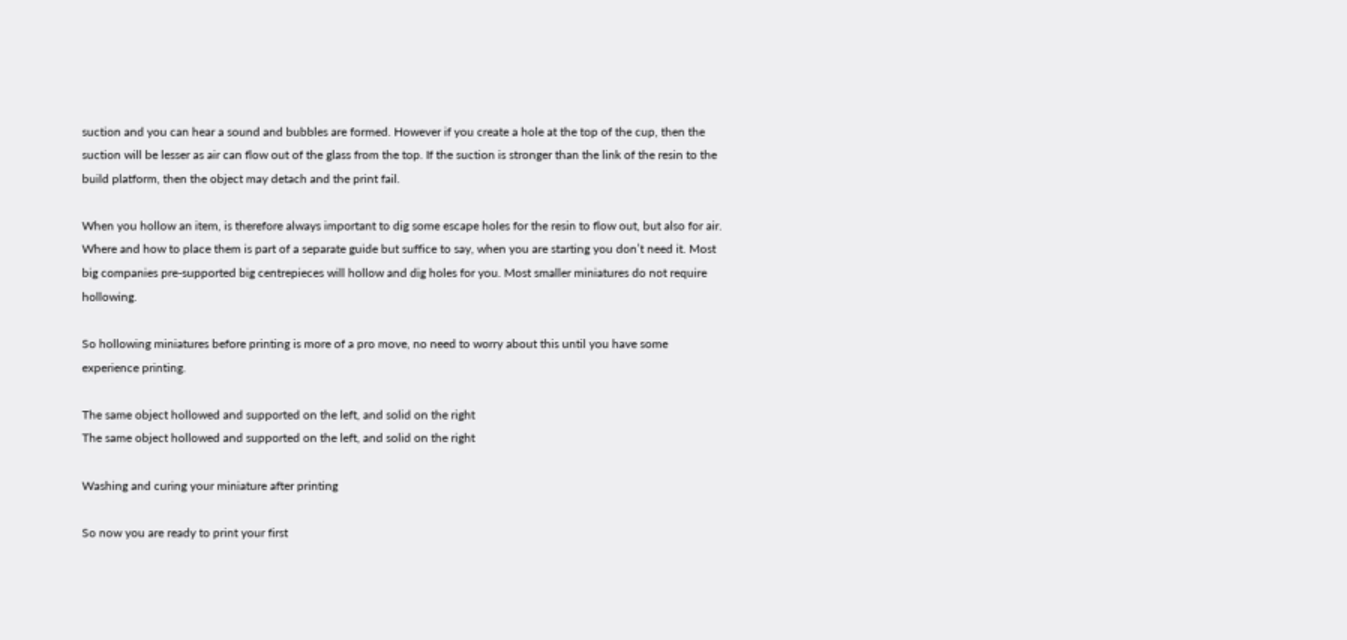suction and you can hear a sound and bubbles are formed. However if you create a hole at the top of the cup, then the suction will be lesser as air can flow out of the glass from the top. If the suction is stronger than the link of the resin to the build platform, then the object may detach and the print fail.

When you hollow an item, is therefore always important to dig some escape holes for the resin to flow out, but also for air. Where and how to place them is part of a separate guide but suffice to say, when you are starting you don’t need it. Most big companies pre-supported big centrepieces will hollow and dig holes for you. Most smaller miniatures do not require hollowing.

So hollowing miniatures before printing is more of a pro move, no need to worry about this until you have some experience printing.

The same object hollowed and supported on the left, and solid on the right
The same object hollowed and supported on the left, and solid on the right

Washing and curing your miniature after printing

So now you are ready to print your first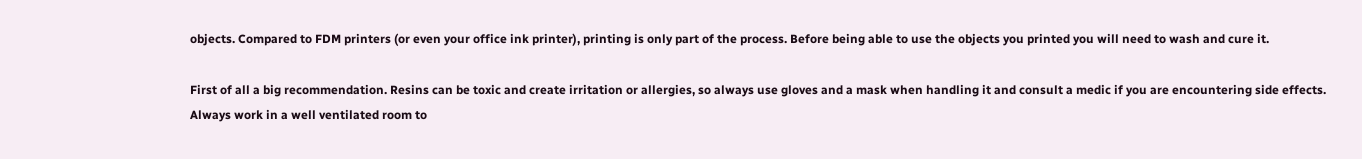objects. Compared to FDM printers (or even your office ink printer), printing is only part of the process. Before being able to use the objects you printed you will need to wash and cure it.

First of all a big recommendation. Resins can be toxic and create irritation or allergies, so always use gloves and a mask when handling it and consult a medic if you are encountering side effects. Always work in a well ventilated room to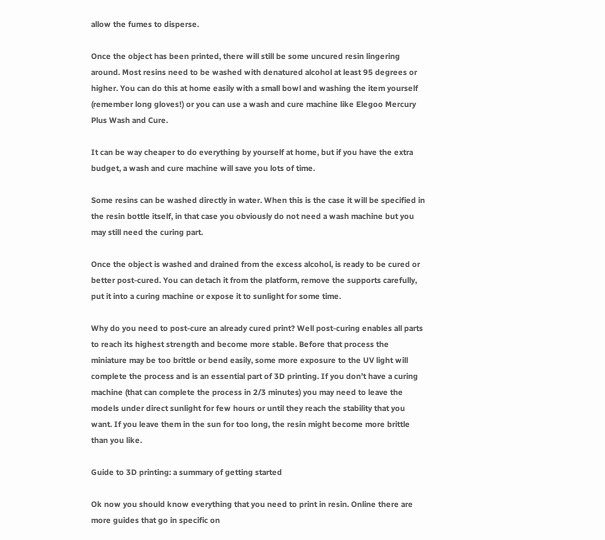allow the fumes to disperse.

Once the object has been printed, there will still be some uncured resin lingering around. Most resins need to be washed with denatured alcohol at least 95 degrees or higher. You can do this at home easily with a small bowl and washing the item yourself (remember long gloves!) or you can use a wash and cure machine like Elegoo Mercury Plus Wash and Cure.

It can be way cheaper to do everything by yourself at home, but if you have the extra budget, a wash and cure machine will save you lots of time.

Some resins can be washed directly in water. When this is the case it will be specified in the resin bottle itself, in that case you obviously do not need a wash machine but you may still need the curing part.

Once the object is washed and drained from the excess alcohol, is ready to be cured or better post-cured. You can detach it from the platform, remove the supports carefully, put it into a curing machine or expose it to sunlight for some time.

Why do you need to post-cure an already cured print? Well post-curing enables all parts to reach its highest strength and become more stable. Before that process the miniature may be too brittle or bend easily, some more exposure to the UV light will complete the process and is an essential part of 3D printing. If you don’t have a curing machine (that can complete the process in 2/3 minutes) you may need to leave the models under direct sunlight for few hours or until they reach the stability that you want. If you leave them in the sun for too long, the resin might become more brittle than you like.

Guide to 3D printing: a summary of getting started

Ok now you should know everything that you need to print in resin. Online there are more guides that go in specific on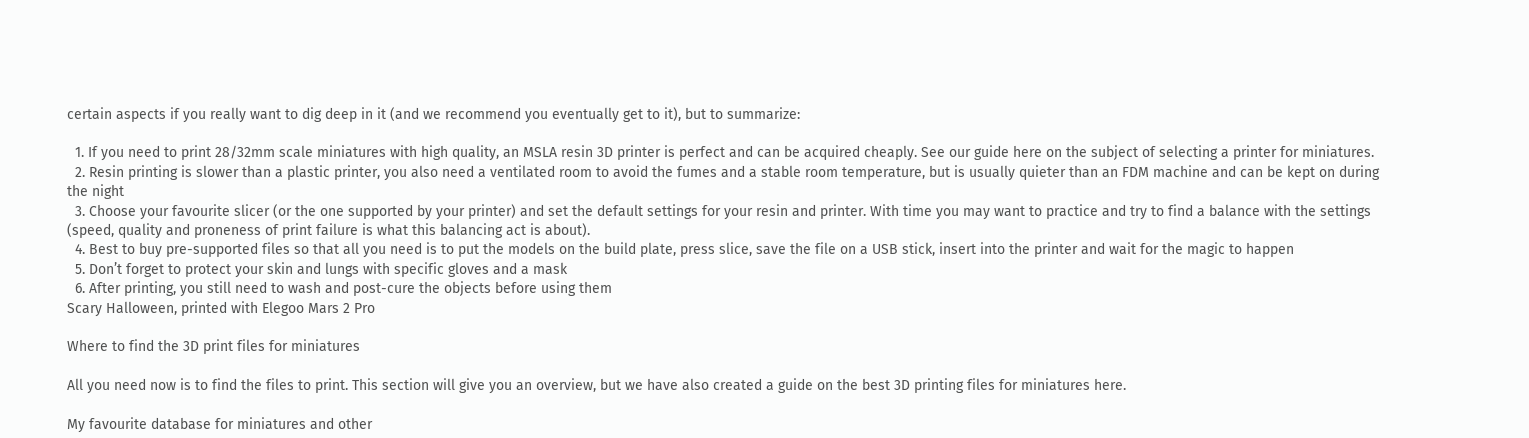certain aspects if you really want to dig deep in it (and we recommend you eventually get to it), but to summarize:

  1. If you need to print 28/32mm scale miniatures with high quality, an MSLA resin 3D printer is perfect and can be acquired cheaply. See our guide here on the subject of selecting a printer for miniatures.
  2. Resin printing is slower than a plastic printer, you also need a ventilated room to avoid the fumes and a stable room temperature, but is usually quieter than an FDM machine and can be kept on during the night
  3. Choose your favourite slicer (or the one supported by your printer) and set the default settings for your resin and printer. With time you may want to practice and try to find a balance with the settings (speed, quality and proneness of print failure is what this balancing act is about).
  4. Best to buy pre-supported files so that all you need is to put the models on the build plate, press slice, save the file on a USB stick, insert into the printer and wait for the magic to happen
  5. Don’t forget to protect your skin and lungs with specific gloves and a mask
  6. After printing, you still need to wash and post-cure the objects before using them
Scary Halloween, printed with Elegoo Mars 2 Pro

Where to find the 3D print files for miniatures

All you need now is to find the files to print. This section will give you an overview, but we have also created a guide on the best 3D printing files for miniatures here.

My favourite database for miniatures and other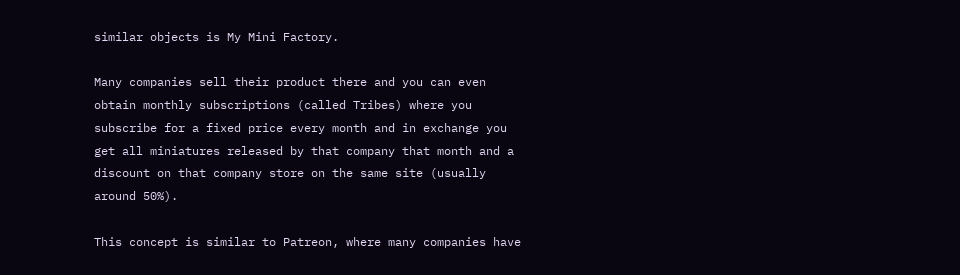similar objects is My Mini Factory.

Many companies sell their product there and you can even obtain monthly subscriptions (called Tribes) where you subscribe for a fixed price every month and in exchange you get all miniatures released by that company that month and a discount on that company store on the same site (usually around 50%).

This concept is similar to Patreon, where many companies have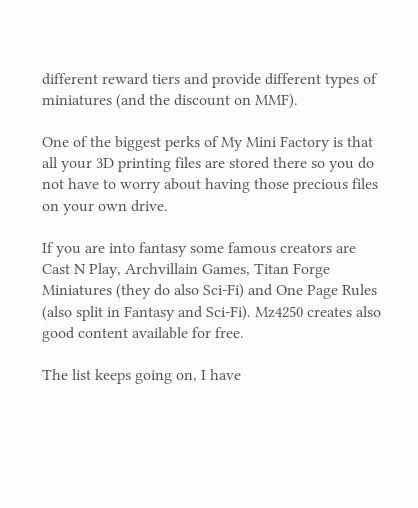different reward tiers and provide different types of miniatures (and the discount on MMF).

One of the biggest perks of My Mini Factory is that all your 3D printing files are stored there so you do not have to worry about having those precious files on your own drive.

If you are into fantasy some famous creators are Cast N Play, Archvillain Games, Titan Forge Miniatures (they do also Sci-Fi) and One Page Rules (also split in Fantasy and Sci-Fi). Mz4250 creates also good content available for free.

The list keeps going on, I have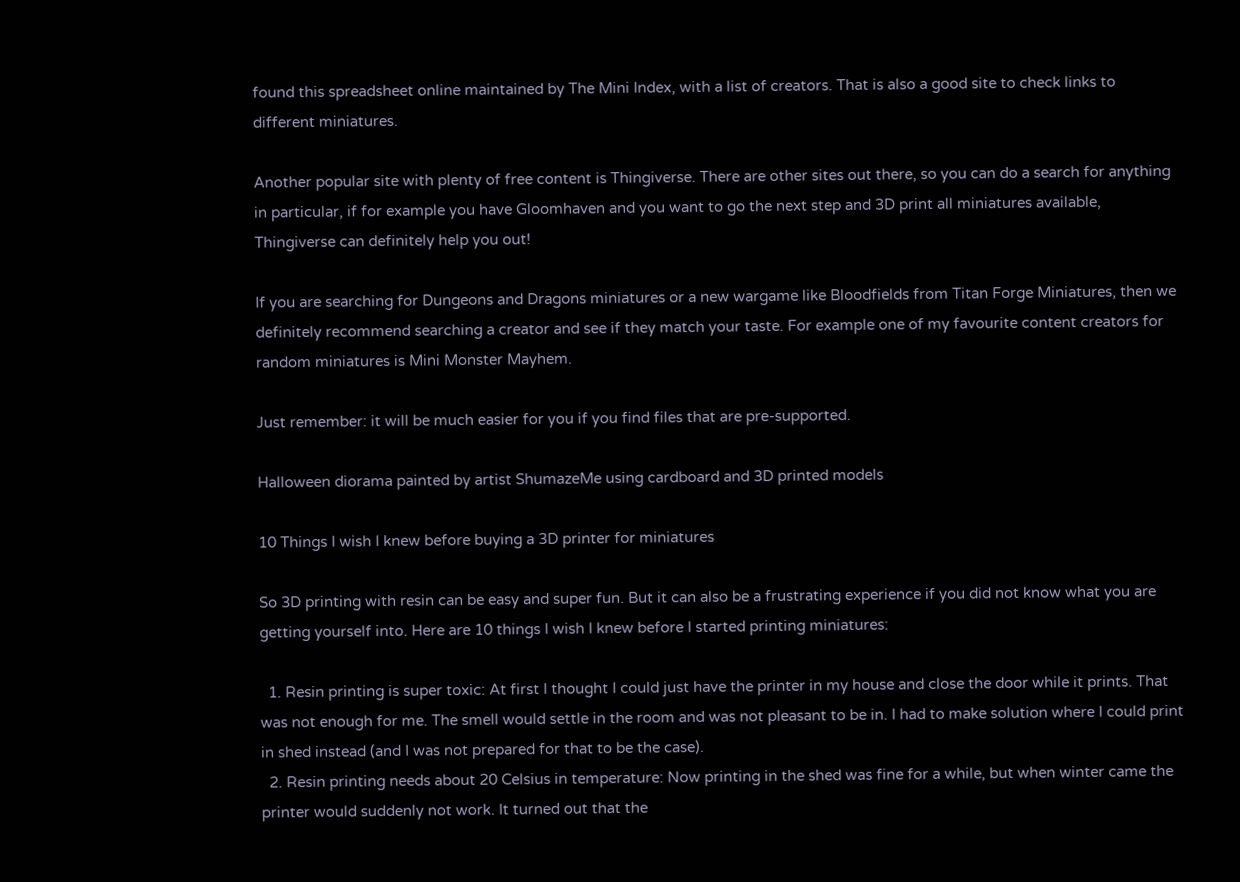found this spreadsheet online maintained by The Mini Index, with a list of creators. That is also a good site to check links to different miniatures.

Another popular site with plenty of free content is Thingiverse. There are other sites out there, so you can do a search for anything in particular, if for example you have Gloomhaven and you want to go the next step and 3D print all miniatures available, Thingiverse can definitely help you out!

If you are searching for Dungeons and Dragons miniatures or a new wargame like Bloodfields from Titan Forge Miniatures, then we definitely recommend searching a creator and see if they match your taste. For example one of my favourite content creators for random miniatures is Mini Monster Mayhem.

Just remember: it will be much easier for you if you find files that are pre-supported.

Halloween diorama painted by artist ShumazeMe using cardboard and 3D printed models

10 Things I wish I knew before buying a 3D printer for miniatures

So 3D printing with resin can be easy and super fun. But it can also be a frustrating experience if you did not know what you are getting yourself into. Here are 10 things I wish I knew before I started printing miniatures:

  1. Resin printing is super toxic: At first I thought I could just have the printer in my house and close the door while it prints. That was not enough for me. The smell would settle in the room and was not pleasant to be in. I had to make solution where I could print in shed instead (and I was not prepared for that to be the case).
  2. Resin printing needs about 20 Celsius in temperature: Now printing in the shed was fine for a while, but when winter came the printer would suddenly not work. It turned out that the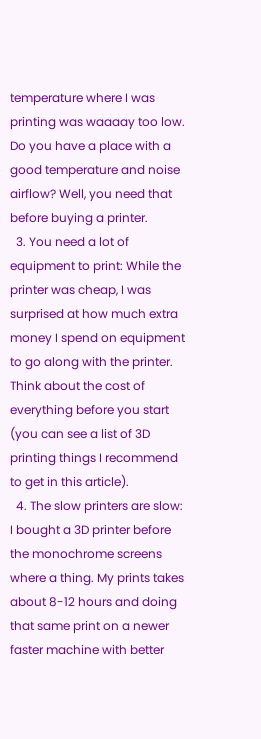temperature where I was printing was waaaay too low. Do you have a place with a good temperature and noise airflow? Well, you need that before buying a printer.
  3. You need a lot of equipment to print: While the printer was cheap, I was surprised at how much extra money I spend on equipment to go along with the printer. Think about the cost of everything before you start (you can see a list of 3D printing things I recommend to get in this article).
  4. The slow printers are slow: I bought a 3D printer before the monochrome screens where a thing. My prints takes about 8-12 hours and doing that same print on a newer faster machine with better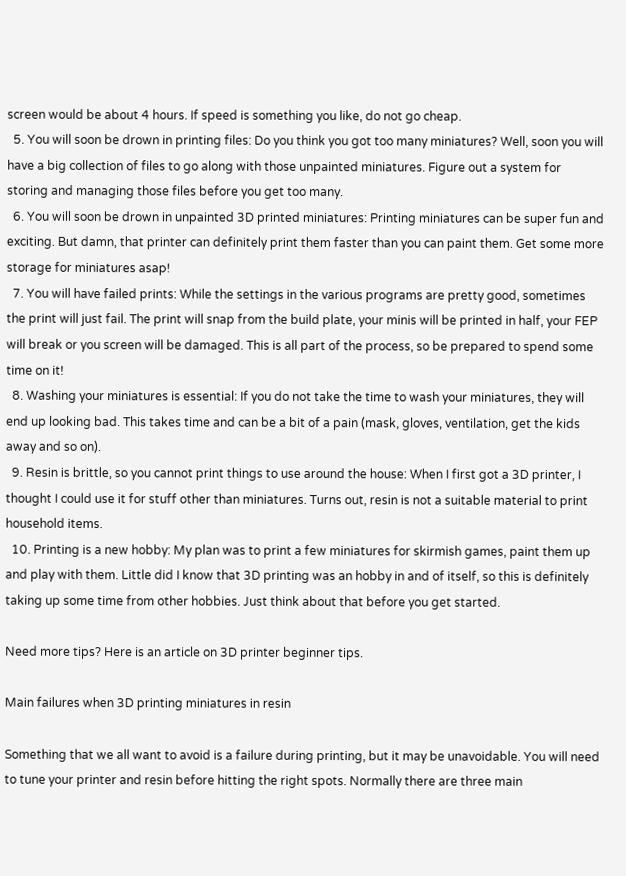screen would be about 4 hours. If speed is something you like, do not go cheap.
  5. You will soon be drown in printing files: Do you think you got too many miniatures? Well, soon you will have a big collection of files to go along with those unpainted miniatures. Figure out a system for storing and managing those files before you get too many.
  6. You will soon be drown in unpainted 3D printed miniatures: Printing miniatures can be super fun and exciting. But damn, that printer can definitely print them faster than you can paint them. Get some more storage for miniatures asap!
  7. You will have failed prints: While the settings in the various programs are pretty good, sometimes the print will just fail. The print will snap from the build plate, your minis will be printed in half, your FEP will break or you screen will be damaged. This is all part of the process, so be prepared to spend some time on it!
  8. Washing your miniatures is essential: If you do not take the time to wash your miniatures, they will end up looking bad. This takes time and can be a bit of a pain (mask, gloves, ventilation, get the kids away and so on).
  9. Resin is brittle, so you cannot print things to use around the house: When I first got a 3D printer, I thought I could use it for stuff other than miniatures. Turns out, resin is not a suitable material to print household items.
  10. Printing is a new hobby: My plan was to print a few miniatures for skirmish games, paint them up and play with them. Little did I know that 3D printing was an hobby in and of itself, so this is definitely taking up some time from other hobbies. Just think about that before you get started.

Need more tips? Here is an article on 3D printer beginner tips.

Main failures when 3D printing miniatures in resin

Something that we all want to avoid is a failure during printing, but it may be unavoidable. You will need to tune your printer and resin before hitting the right spots. Normally there are three main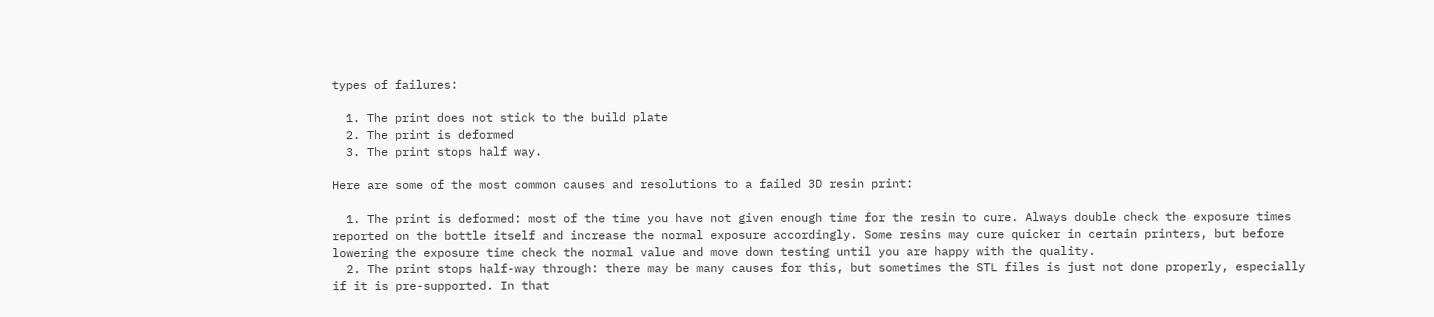types of failures:

  1. The print does not stick to the build plate
  2. The print is deformed
  3. The print stops half way.

Here are some of the most common causes and resolutions to a failed 3D resin print:

  1. The print is deformed: most of the time you have not given enough time for the resin to cure. Always double check the exposure times reported on the bottle itself and increase the normal exposure accordingly. Some resins may cure quicker in certain printers, but before lowering the exposure time check the normal value and move down testing until you are happy with the quality.
  2. The print stops half-way through: there may be many causes for this, but sometimes the STL files is just not done properly, especially if it is pre-supported. In that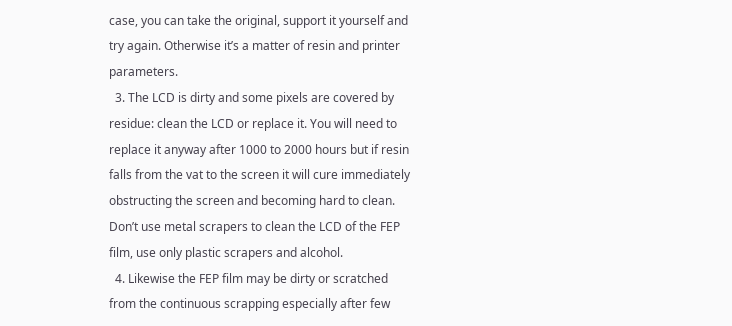case, you can take the original, support it yourself and try again. Otherwise it’s a matter of resin and printer parameters.
  3. The LCD is dirty and some pixels are covered by residue: clean the LCD or replace it. You will need to replace it anyway after 1000 to 2000 hours but if resin falls from the vat to the screen it will cure immediately obstructing the screen and becoming hard to clean. Don’t use metal scrapers to clean the LCD of the FEP film, use only plastic scrapers and alcohol.
  4. Likewise the FEP film may be dirty or scratched from the continuous scrapping especially after few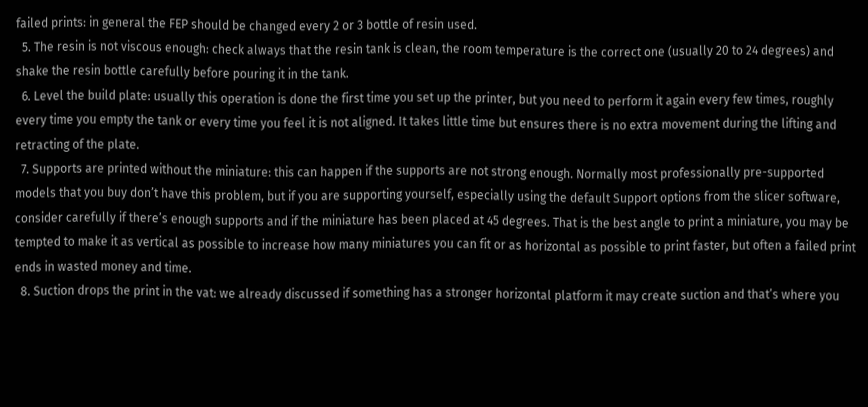failed prints: in general the FEP should be changed every 2 or 3 bottle of resin used.
  5. The resin is not viscous enough: check always that the resin tank is clean, the room temperature is the correct one (usually 20 to 24 degrees) and shake the resin bottle carefully before pouring it in the tank.
  6. Level the build plate: usually this operation is done the first time you set up the printer, but you need to perform it again every few times, roughly every time you empty the tank or every time you feel it is not aligned. It takes little time but ensures there is no extra movement during the lifting and retracting of the plate.
  7. Supports are printed without the miniature: this can happen if the supports are not strong enough. Normally most professionally pre-supported models that you buy don’t have this problem, but if you are supporting yourself, especially using the default Support options from the slicer software, consider carefully if there’s enough supports and if the miniature has been placed at 45 degrees. That is the best angle to print a miniature, you may be tempted to make it as vertical as possible to increase how many miniatures you can fit or as horizontal as possible to print faster, but often a failed print ends in wasted money and time.
  8. Suction drops the print in the vat: we already discussed if something has a stronger horizontal platform it may create suction and that’s where you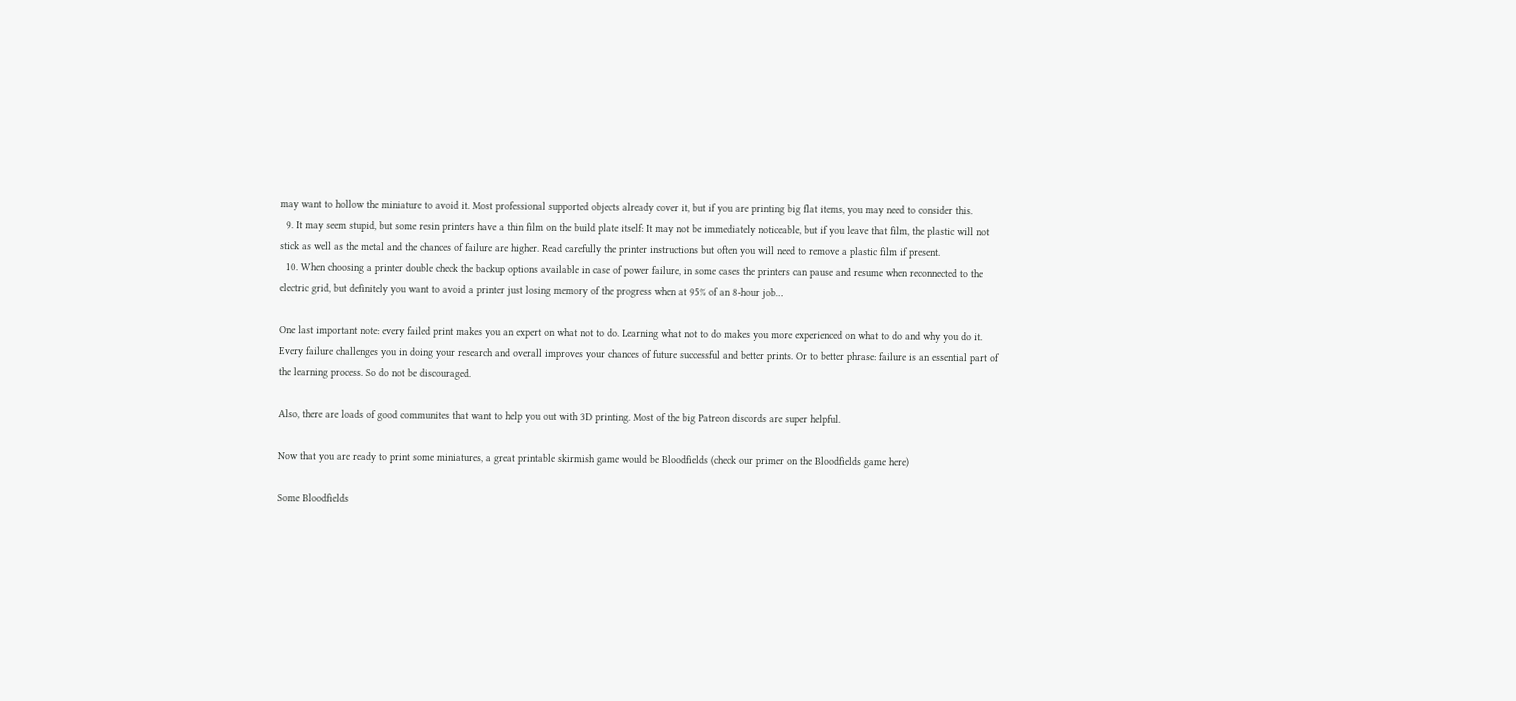may want to hollow the miniature to avoid it. Most professional supported objects already cover it, but if you are printing big flat items, you may need to consider this.
  9. It may seem stupid, but some resin printers have a thin film on the build plate itself: It may not be immediately noticeable, but if you leave that film, the plastic will not stick as well as the metal and the chances of failure are higher. Read carefully the printer instructions but often you will need to remove a plastic film if present.
  10. When choosing a printer double check the backup options available in case of power failure, in some cases the printers can pause and resume when reconnected to the electric grid, but definitely you want to avoid a printer just losing memory of the progress when at 95% of an 8-hour job…

One last important note: every failed print makes you an expert on what not to do. Learning what not to do makes you more experienced on what to do and why you do it. Every failure challenges you in doing your research and overall improves your chances of future successful and better prints. Or to better phrase: failure is an essential part of the learning process. So do not be discouraged.

Also, there are loads of good communites that want to help you out with 3D printing. Most of the big Patreon discords are super helpful.

Now that you are ready to print some miniatures, a great printable skirmish game would be Bloodfields (check our primer on the Bloodfields game here)

Some Bloodfields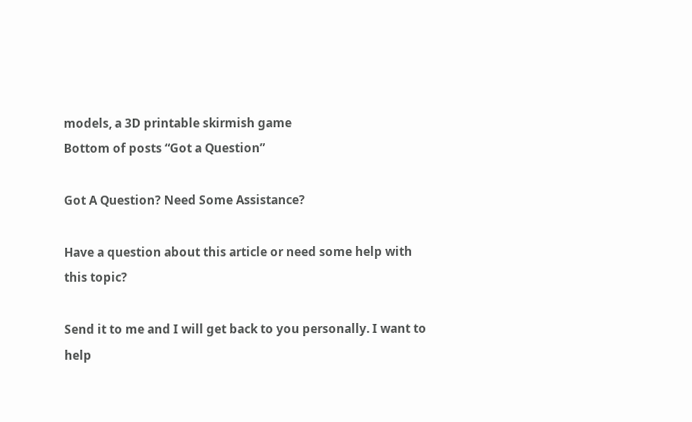models, a 3D printable skirmish game
Bottom of posts “Got a Question”

Got A Question? Need Some Assistance?

Have a question about this article or need some help with this topic?

Send it to me and I will get back to you personally. I want to help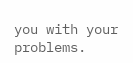you with your problems.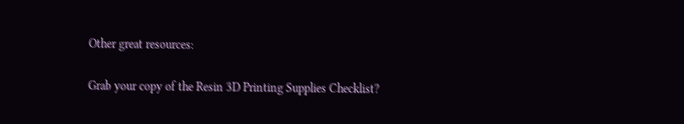Other great resources:

Grab your copy of the Resin 3D Printing Supplies Checklist?